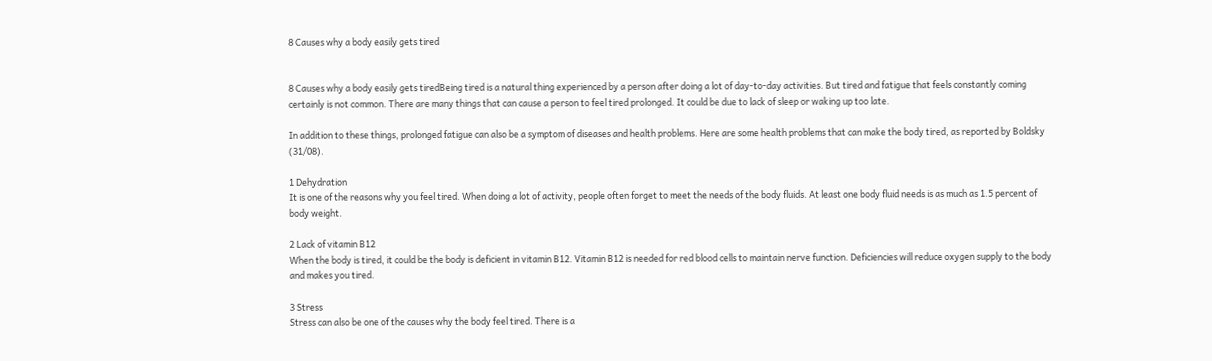8 Causes why a body easily gets tired


8 Causes why a body easily gets tiredBeing tired is a natural thing experienced by a person after doing a lot of day-to-day activities. But tired and fatigue that feels constantly coming certainly is not common. There are many things that can cause a person to feel tired prolonged. It could be due to lack of sleep or waking up too late.

In addition to these things, prolonged fatigue can also be a symptom of diseases and health problems. Here are some health problems that can make the body tired, as reported by Boldsky (31/08).

1 Dehydration
It is one of the reasons why you feel tired. When doing a lot of activity, people often forget to meet the needs of the body fluids. At least one body fluid needs is as much as 1.5 percent of body weight.

2 Lack of vitamin B12
When the body is tired, it could be the body is deficient in vitamin B12. Vitamin B12 is needed for red blood cells to maintain nerve function. Deficiencies will reduce oxygen supply to the body and makes you tired.

3 Stress
Stress can also be one of the causes why the body feel tired. There is a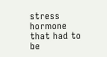stress hormone that had to be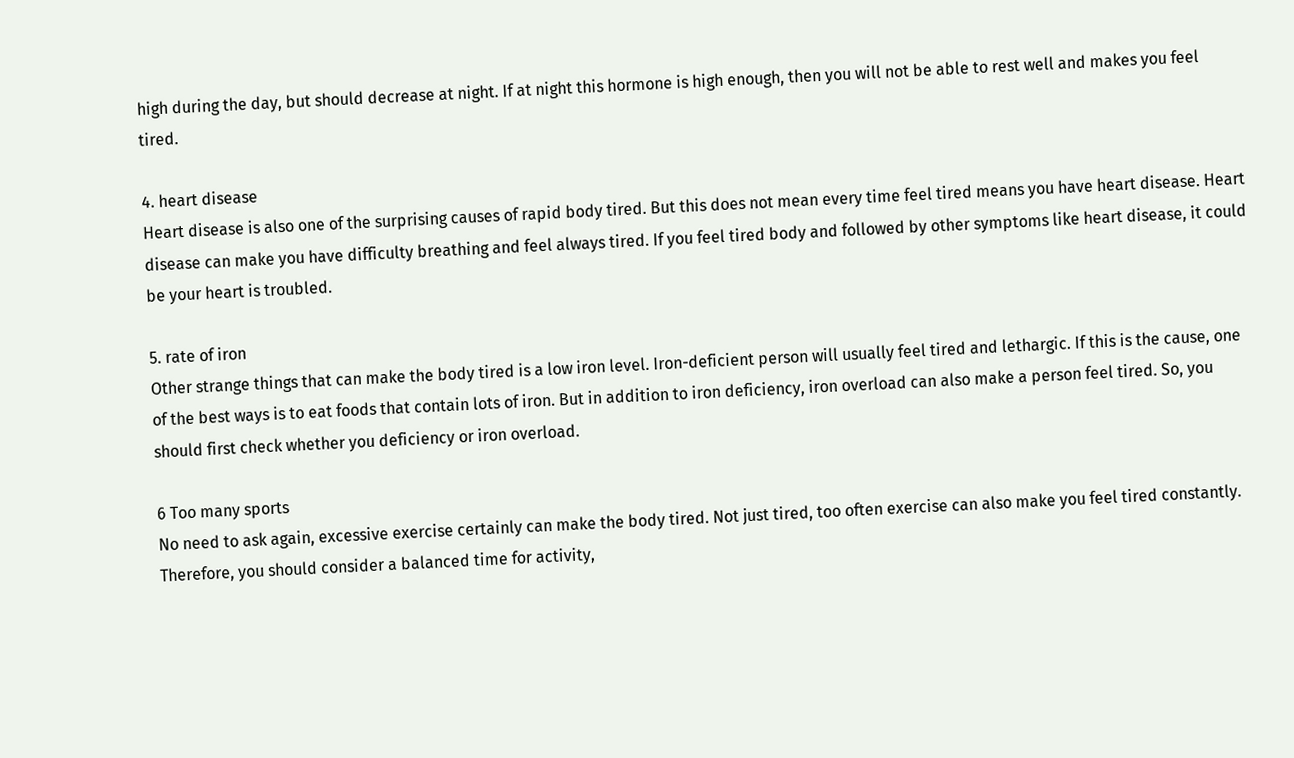high during the day, but should decrease at night. If at night this hormone is high enough, then you will not be able to rest well and makes you feel tired.

4. heart disease
Heart disease is also one of the surprising causes of rapid body tired. But this does not mean every time feel tired means you have heart disease. Heart disease can make you have difficulty breathing and feel always tired. If you feel tired body and followed by other symptoms like heart disease, it could be your heart is troubled.

5. rate of iron
Other strange things that can make the body tired is a low iron level. Iron-deficient person will usually feel tired and lethargic. If this is the cause, one of the best ways is to eat foods that contain lots of iron. But in addition to iron deficiency, iron overload can also make a person feel tired. So, you should first check whether you deficiency or iron overload.

6 Too many sports
No need to ask again, excessive exercise certainly can make the body tired. Not just tired, too often exercise can also make you feel tired constantly. Therefore, you should consider a balanced time for activity,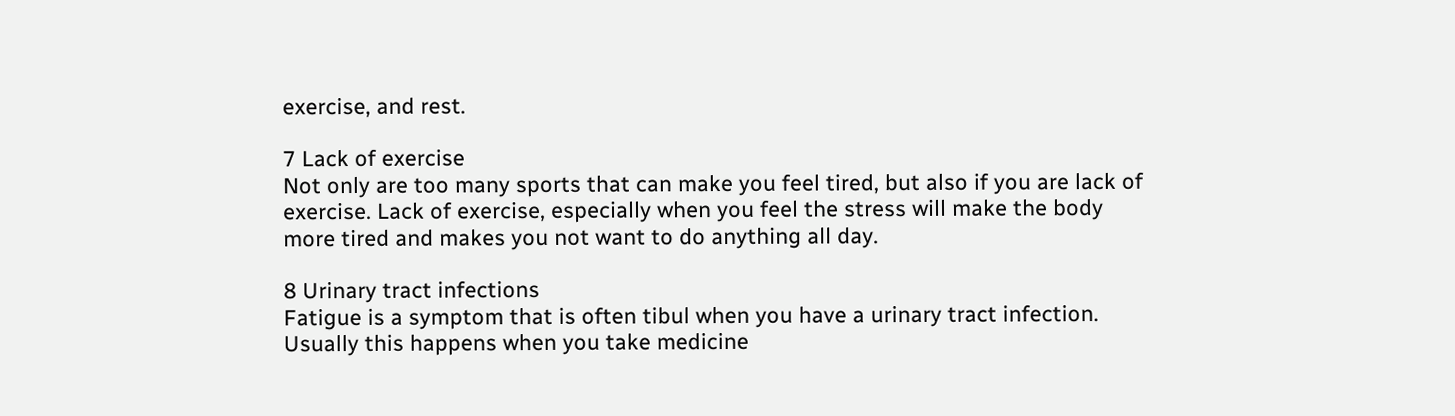exercise, and rest.

7 Lack of exercise
Not only are too many sports that can make you feel tired, but also if you are lack of exercise. Lack of exercise, especially when you feel the stress will make the body more tired and makes you not want to do anything all day.

8 Urinary tract infections
Fatigue is a symptom that is often tibul when you have a urinary tract infection. Usually this happens when you take medicine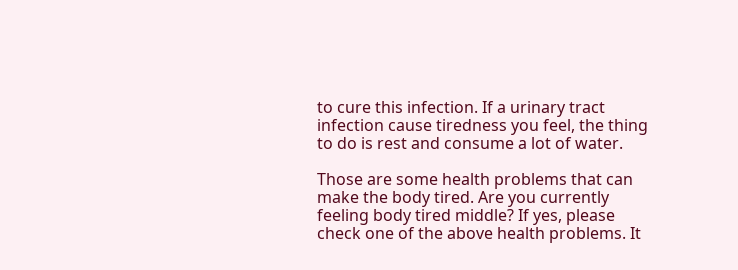to cure this infection. If a urinary tract infection cause tiredness you feel, the thing to do is rest and consume a lot of water.

Those are some health problems that can make the body tired. Are you currently feeling body tired middle? If yes, please check one of the above health problems. It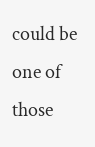could be one of those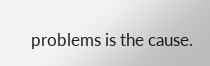problems is the cause.